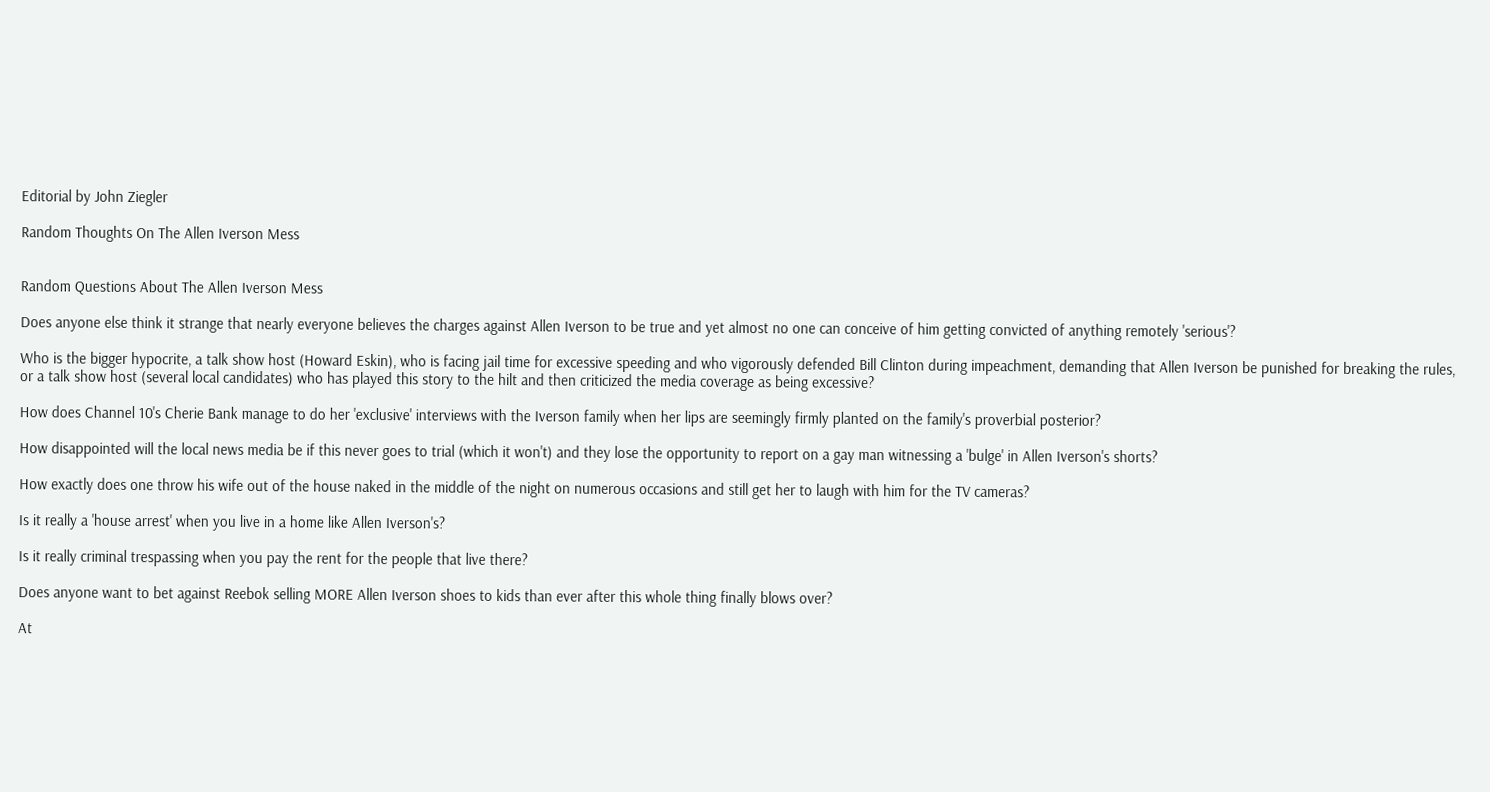Editorial by John Ziegler

Random Thoughts On The Allen Iverson Mess


Random Questions About The Allen Iverson Mess

Does anyone else think it strange that nearly everyone believes the charges against Allen Iverson to be true and yet almost no one can conceive of him getting convicted of anything remotely 'serious'?

Who is the bigger hypocrite, a talk show host (Howard Eskin), who is facing jail time for excessive speeding and who vigorously defended Bill Clinton during impeachment, demanding that Allen Iverson be punished for breaking the rules, or a talk show host (several local candidates) who has played this story to the hilt and then criticized the media coverage as being excessive?

How does Channel 10's Cherie Bank manage to do her 'exclusive' interviews with the Iverson family when her lips are seemingly firmly planted on the family's proverbial posterior?

How disappointed will the local news media be if this never goes to trial (which it won't) and they lose the opportunity to report on a gay man witnessing a 'bulge' in Allen Iverson's shorts?

How exactly does one throw his wife out of the house naked in the middle of the night on numerous occasions and still get her to laugh with him for the TV cameras?

Is it really a 'house arrest' when you live in a home like Allen Iverson's?

Is it really criminal trespassing when you pay the rent for the people that live there?

Does anyone want to bet against Reebok selling MORE Allen Iverson shoes to kids than ever after this whole thing finally blows over?

At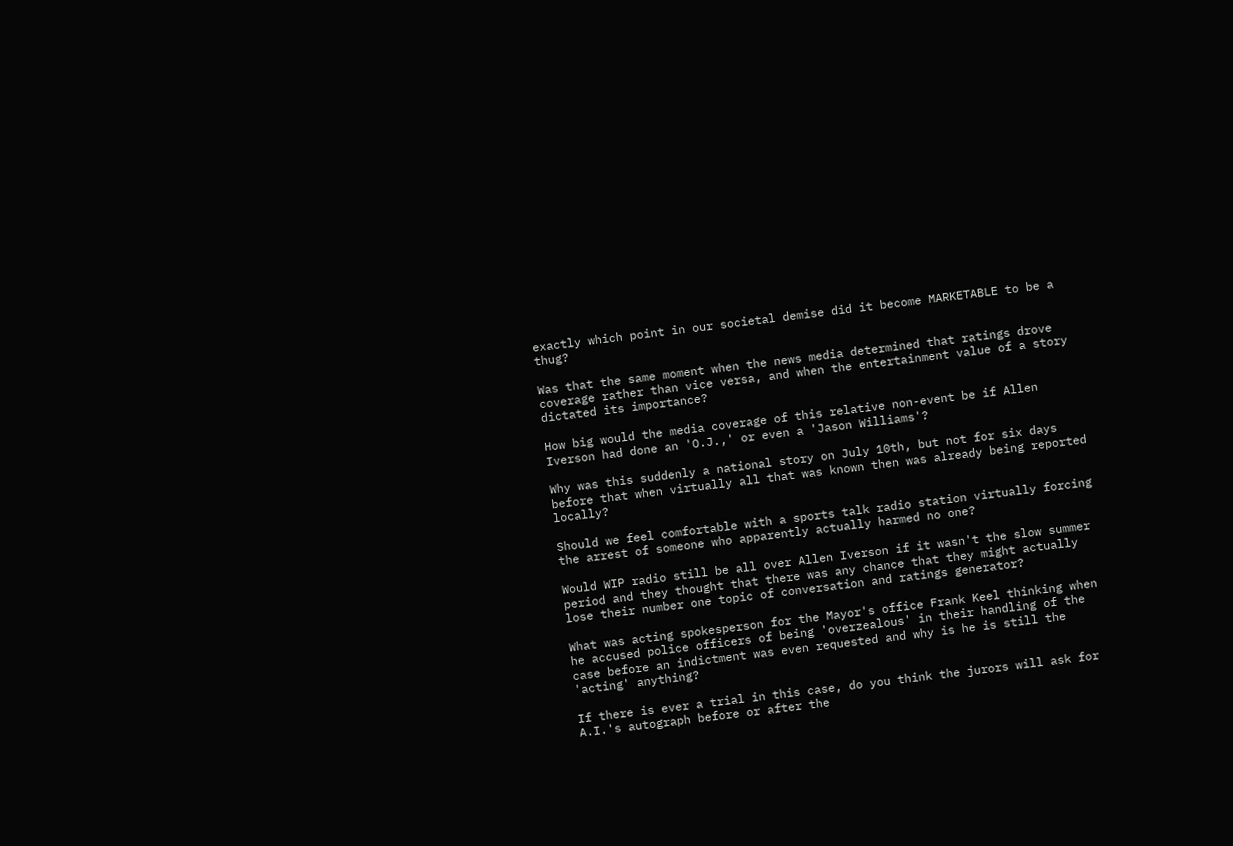exactly which point in our societal demise did it become MARKETABLE to be a thug?

Was that the same moment when the news media determined that ratings drove coverage rather than vice versa, and when the entertainment value of a story dictated its importance?

How big would the media coverage of this relative non-event be if Allen Iverson had done an 'O.J.,' or even a 'Jason Williams'?

Why was this suddenly a national story on July 10th, but not for six days before that when virtually all that was known then was already being reported locally?

Should we feel comfortable with a sports talk radio station virtually forcing the arrest of someone who apparently actually harmed no one?

Would WIP radio still be all over Allen Iverson if it wasn't the slow summer period and they thought that there was any chance that they might actually lose their number one topic of conversation and ratings generator?

What was acting spokesperson for the Mayor's office Frank Keel thinking when he accused police officers of being 'overzealous' in their handling of the case before an indictment was even requested and why is he is still the 'acting' anything?

If there is ever a trial in this case, do you think the jurors will ask for A.I.'s autograph before or after the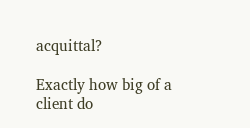acquittal?

Exactly how big of a client do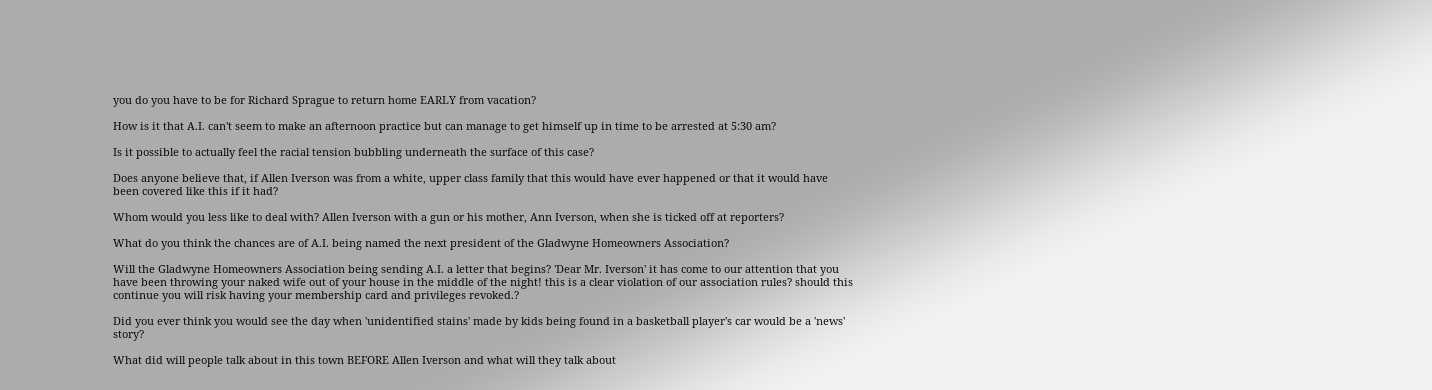you do you have to be for Richard Sprague to return home EARLY from vacation?

How is it that A.I. can't seem to make an afternoon practice but can manage to get himself up in time to be arrested at 5:30 am?

Is it possible to actually feel the racial tension bubbling underneath the surface of this case?

Does anyone believe that, if Allen Iverson was from a white, upper class family that this would have ever happened or that it would have been covered like this if it had?

Whom would you less like to deal with? Allen Iverson with a gun or his mother, Ann Iverson, when she is ticked off at reporters?

What do you think the chances are of A.I. being named the next president of the Gladwyne Homeowners Association?

Will the Gladwyne Homeowners Association being sending A.I. a letter that begins? 'Dear Mr. Iverson' it has come to our attention that you have been throwing your naked wife out of your house in the middle of the night! this is a clear violation of our association rules? should this continue you will risk having your membership card and privileges revoked.?

Did you ever think you would see the day when 'unidentified stains' made by kids being found in a basketball player's car would be a 'news' story?

What did will people talk about in this town BEFORE Allen Iverson and what will they talk about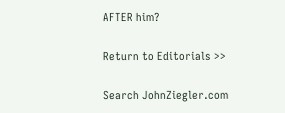AFTER him?

Return to Editorials >>

Search JohnZiegler.com